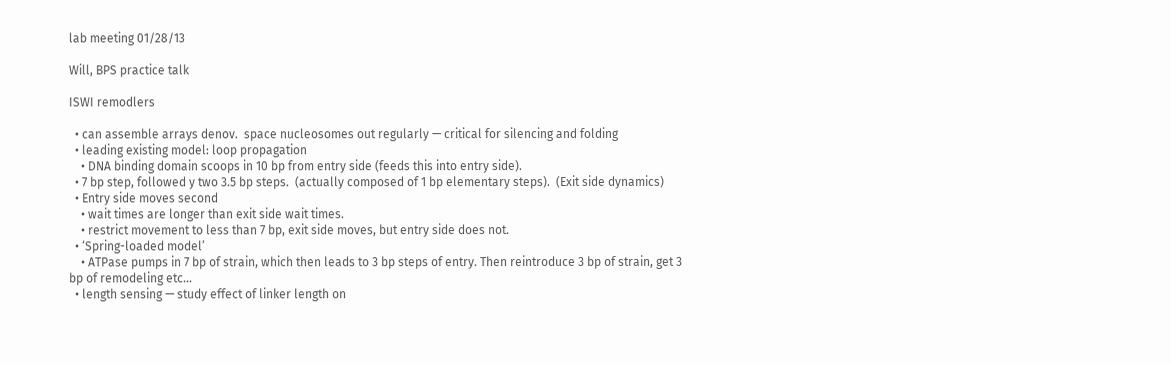lab meeting 01/28/13

Will, BPS practice talk

ISWI remodlers

  • can assemble arrays denov.  space nucleosomes out regularly — critical for silencing and folding
  • leading existing model: loop propagation
    • DNA binding domain scoops in 10 bp from entry side (feeds this into entry side).
  • 7 bp step, followed y two 3.5 bp steps.  (actually composed of 1 bp elementary steps).  (Exit side dynamics)
  • Entry side moves second
    • wait times are longer than exit side wait times.
    • restrict movement to less than 7 bp, exit side moves, but entry side does not.
  • ‘Spring-loaded model’
    • ATPase pumps in 7 bp of strain, which then leads to 3 bp steps of entry. Then reintroduce 3 bp of strain, get 3 bp of remodeling etc…
  • length sensing — study effect of linker length on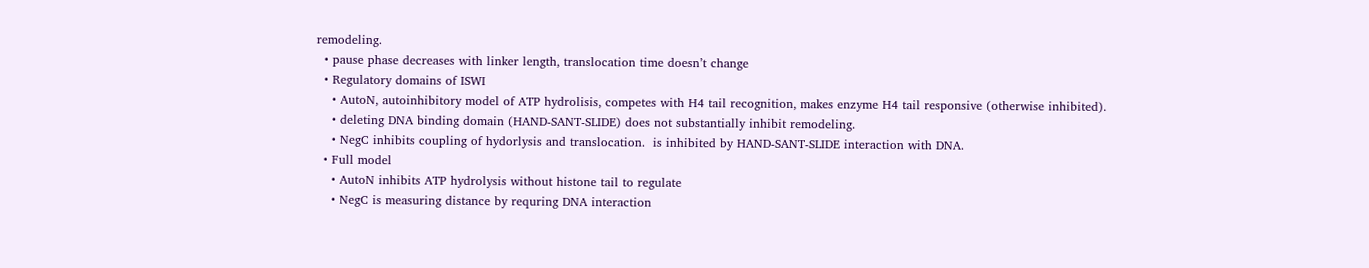remodeling.
  • pause phase decreases with linker length, translocation time doesn’t change
  • Regulatory domains of ISWI
    • AutoN, autoinhibitory model of ATP hydrolisis, competes with H4 tail recognition, makes enzyme H4 tail responsive (otherwise inhibited).
    • deleting DNA binding domain (HAND-SANT-SLIDE) does not substantially inhibit remodeling.
    • NegC inhibits coupling of hydorlysis and translocation.  is inhibited by HAND-SANT-SLIDE interaction with DNA.
  • Full model
    • AutoN inhibits ATP hydrolysis without histone tail to regulate
    • NegC is measuring distance by requring DNA interaction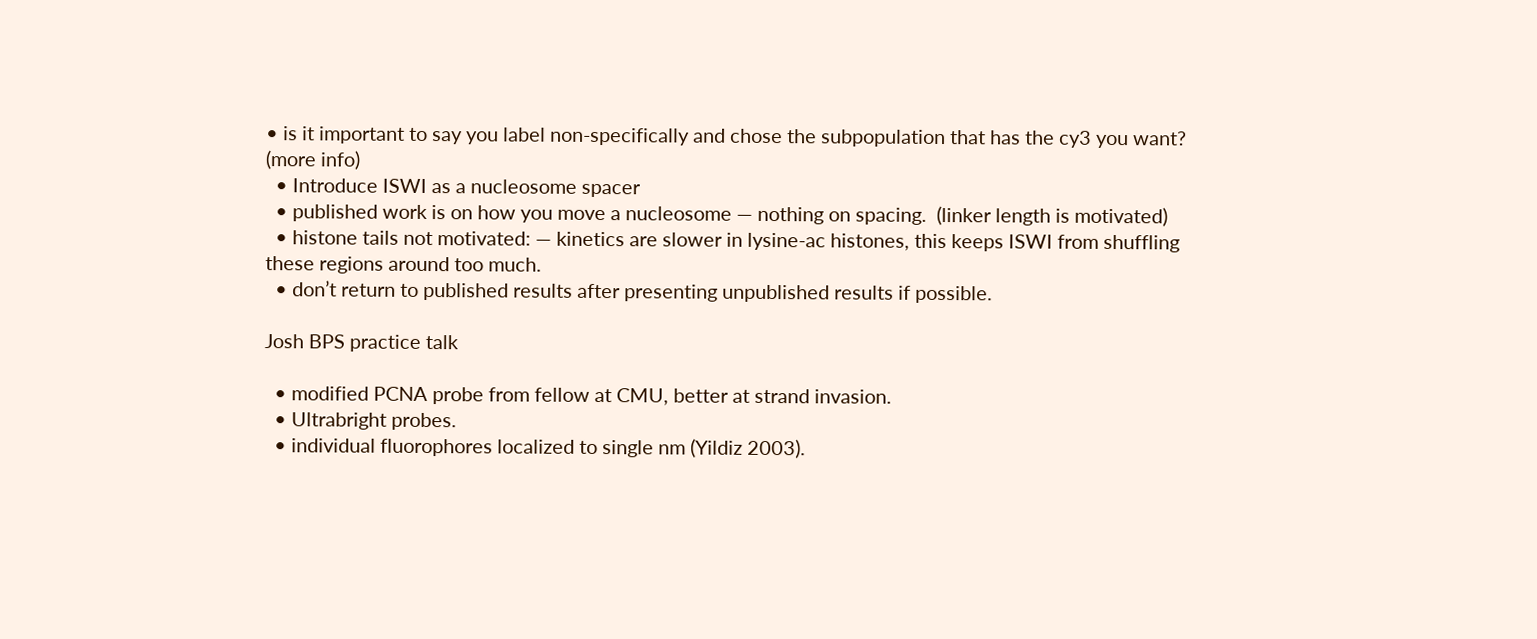• is it important to say you label non-specifically and chose the subpopulation that has the cy3 you want?  (more info)
  • Introduce ISWI as a nucleosome spacer
  • published work is on how you move a nucleosome — nothing on spacing.  (linker length is motivated)
  • histone tails not motivated: — kinetics are slower in lysine-ac histones, this keeps ISWI from shuffling these regions around too much.
  • don’t return to published results after presenting unpublished results if possible.

Josh BPS practice talk

  • modified PCNA probe from fellow at CMU, better at strand invasion.
  • Ultrabright probes.
  • individual fluorophores localized to single nm (Yildiz 2003).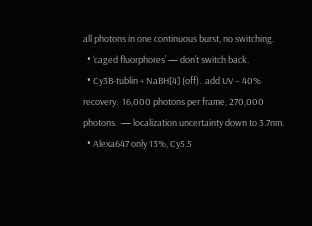all photons in one continuous burst, no switching.
  • ‘caged fluorphores’ — don’t switch back.
  • Cy3B-tublin + NaBH[4] (off).  add UV – 40% recovery.  16,000 photons per frame, 270,000 photons.  — localization uncertainty down to 3.7nm.
  • Alexa647 only 13%, Cy5.5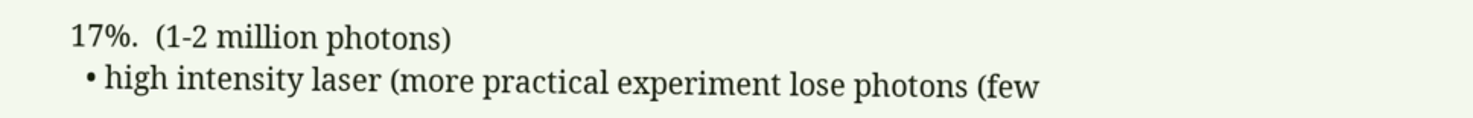17%.  (1-2 million photons)
  • high intensity laser (more practical experiment lose photons (few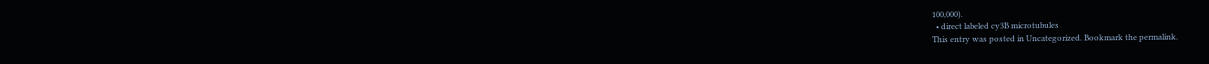100,000).
  • direct labeled cy3B microtubules
This entry was posted in Uncategorized. Bookmark the permalink.